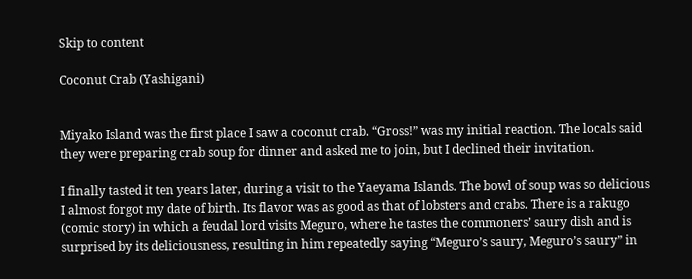Skip to content

Coconut Crab (Yashigani)


Miyako Island was the first place I saw a coconut crab. “Gross!” was my initial reaction. The locals said they were preparing crab soup for dinner and asked me to join, but I declined their invitation.

I finally tasted it ten years later, during a visit to the Yaeyama Islands. The bowl of soup was so delicious I almost forgot my date of birth. Its flavor was as good as that of lobsters and crabs. There is a rakugo (comic story) in which a feudal lord visits Meguro, where he tastes the commoners’ saury dish and is surprised by its deliciousness, resulting in him repeatedly saying “Meguro’s saury, Meguro’s saury” in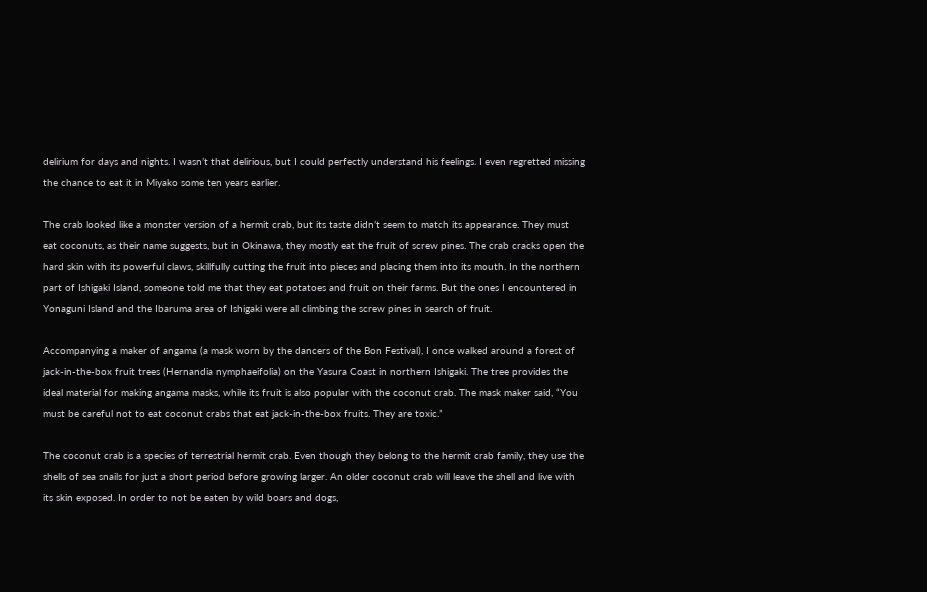delirium for days and nights. I wasn’t that delirious, but I could perfectly understand his feelings. I even regretted missing the chance to eat it in Miyako some ten years earlier.

The crab looked like a monster version of a hermit crab, but its taste didn’t seem to match its appearance. They must eat coconuts, as their name suggests, but in Okinawa, they mostly eat the fruit of screw pines. The crab cracks open the hard skin with its powerful claws, skillfully cutting the fruit into pieces and placing them into its mouth. In the northern part of Ishigaki Island, someone told me that they eat potatoes and fruit on their farms. But the ones I encountered in Yonaguni Island and the Ibaruma area of Ishigaki were all climbing the screw pines in search of fruit.

Accompanying a maker of angama (a mask worn by the dancers of the Bon Festival), I once walked around a forest of jack-in-the-box fruit trees (Hernandia nymphaeifolia) on the Yasura Coast in northern Ishigaki. The tree provides the ideal material for making angama masks, while its fruit is also popular with the coconut crab. The mask maker said, “You must be careful not to eat coconut crabs that eat jack-in-the-box fruits. They are toxic.”

The coconut crab is a species of terrestrial hermit crab. Even though they belong to the hermit crab family, they use the shells of sea snails for just a short period before growing larger. An older coconut crab will leave the shell and live with its skin exposed. In order to not be eaten by wild boars and dogs,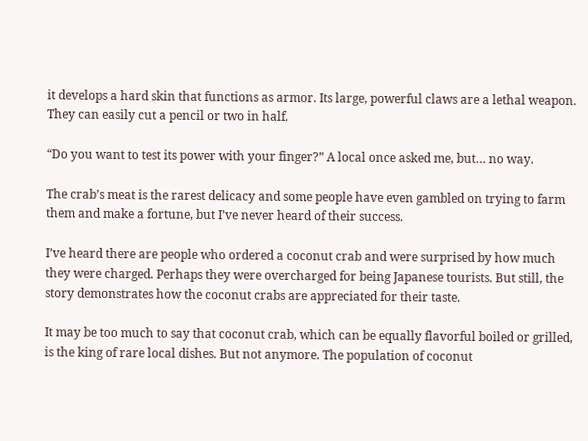it develops a hard skin that functions as armor. Its large, powerful claws are a lethal weapon. They can easily cut a pencil or two in half.

“Do you want to test its power with your finger?” A local once asked me, but… no way.

The crab’s meat is the rarest delicacy and some people have even gambled on trying to farm them and make a fortune, but I’ve never heard of their success.

I’ve heard there are people who ordered a coconut crab and were surprised by how much they were charged. Perhaps they were overcharged for being Japanese tourists. But still, the story demonstrates how the coconut crabs are appreciated for their taste.

It may be too much to say that coconut crab, which can be equally flavorful boiled or grilled, is the king of rare local dishes. But not anymore. The population of coconut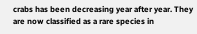crabs has been decreasing year after year. They are now classified as a rare species in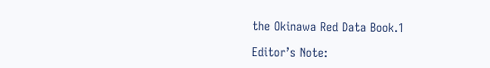the Okinawa Red Data Book.1

Editor’s Note: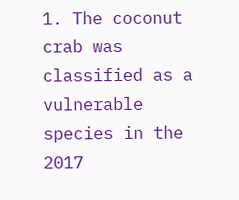1. The coconut crab was classified as a vulnerable species in the 2017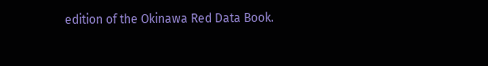edition of the Okinawa Red Data Book.